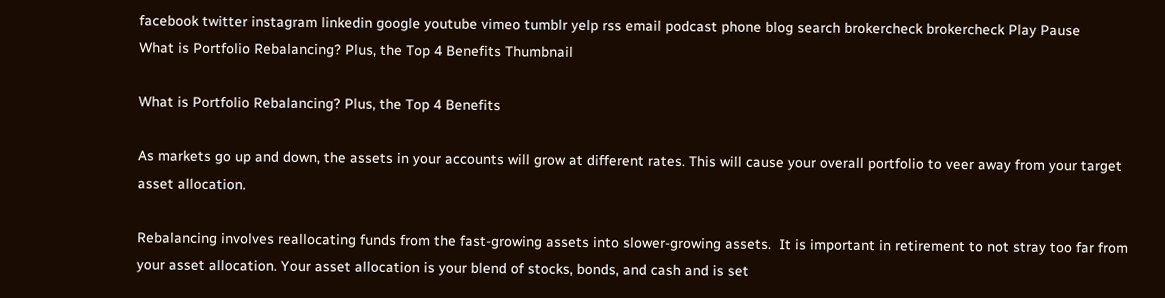facebook twitter instagram linkedin google youtube vimeo tumblr yelp rss email podcast phone blog search brokercheck brokercheck Play Pause
What is Portfolio Rebalancing? Plus, the Top 4 Benefits Thumbnail

What is Portfolio Rebalancing? Plus, the Top 4 Benefits

As markets go up and down, the assets in your accounts will grow at different rates. This will cause your overall portfolio to veer away from your target asset allocation.

Rebalancing involves reallocating funds from the fast-growing assets into slower-growing assets.  It is important in retirement to not stray too far from your asset allocation. Your asset allocation is your blend of stocks, bonds, and cash and is set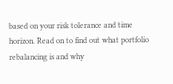based on your risk tolerance and time horizon. Read on to find out what portfolio rebalancing is and why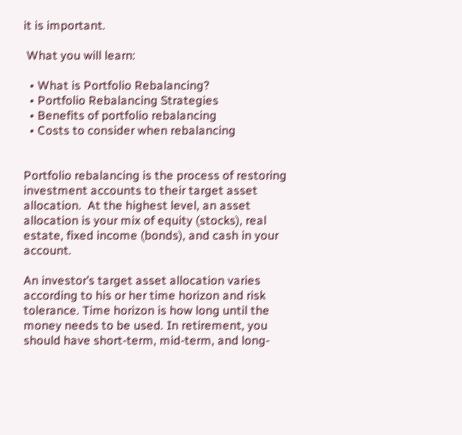it is important.

 What you will learn:

  • What is Portfolio Rebalancing?
  • Portfolio Rebalancing Strategies
  • Benefits of portfolio rebalancing
  • Costs to consider when rebalancing


Portfolio rebalancing is the process of restoring investment accounts to their target asset allocation.  At the highest level, an asset allocation is your mix of equity (stocks), real estate, fixed income (bonds), and cash in your account.

An investor’s target asset allocation varies according to his or her time horizon and risk tolerance. Time horizon is how long until the money needs to be used. In retirement, you should have short-term, mid-term, and long-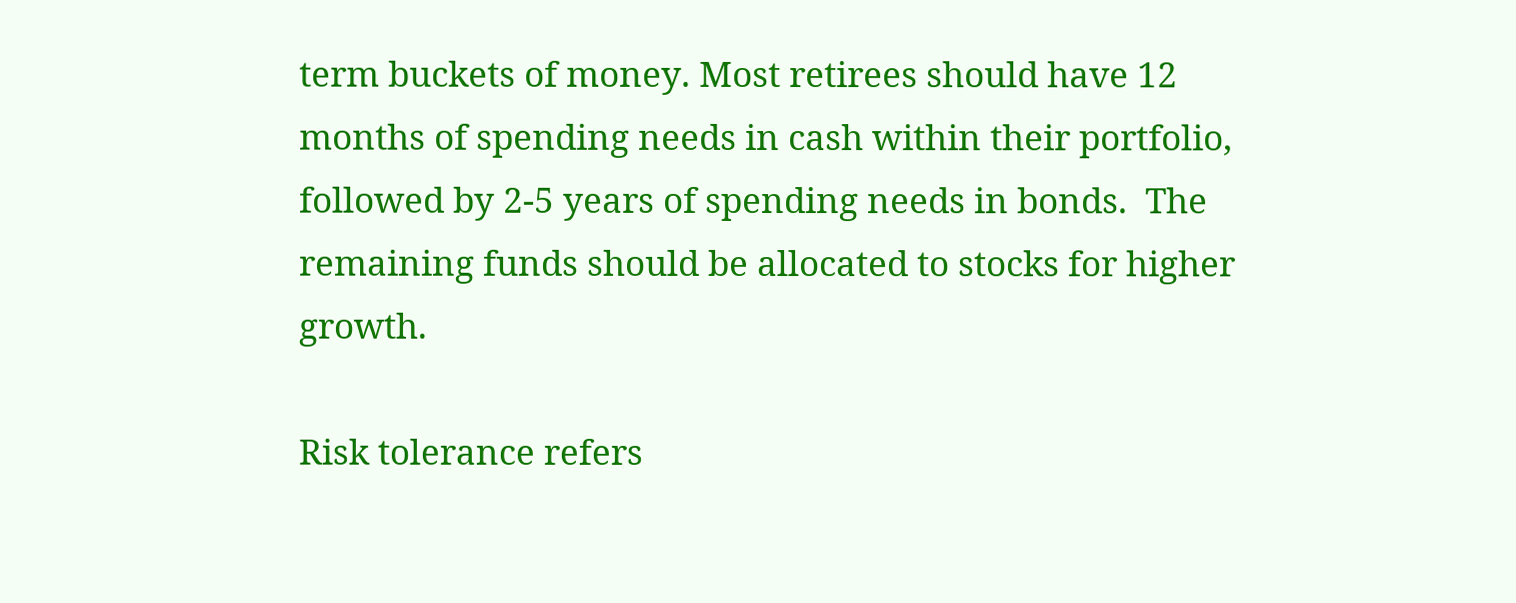term buckets of money. Most retirees should have 12 months of spending needs in cash within their portfolio, followed by 2-5 years of spending needs in bonds.  The remaining funds should be allocated to stocks for higher growth.

Risk tolerance refers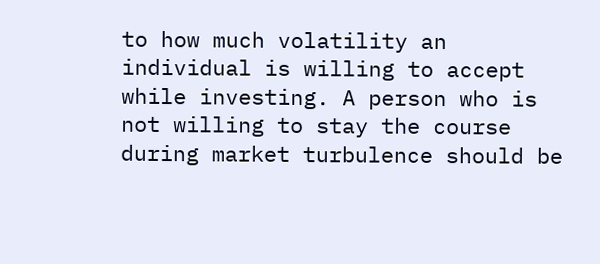to how much volatility an individual is willing to accept while investing. A person who is not willing to stay the course during market turbulence should be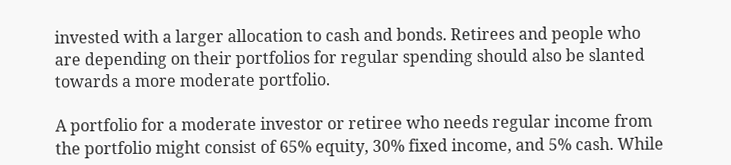invested with a larger allocation to cash and bonds. Retirees and people who are depending on their portfolios for regular spending should also be slanted towards a more moderate portfolio.

A portfolio for a moderate investor or retiree who needs regular income from the portfolio might consist of 65% equity, 30% fixed income, and 5% cash. While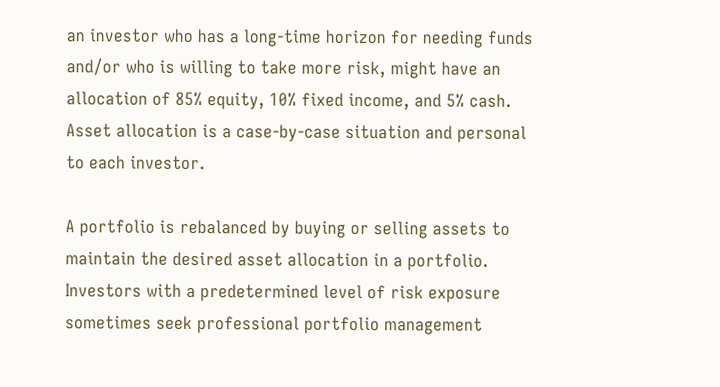an investor who has a long-time horizon for needing funds and/or who is willing to take more risk, might have an allocation of 85% equity, 10% fixed income, and 5% cash.   Asset allocation is a case-by-case situation and personal to each investor.

A portfolio is rebalanced by buying or selling assets to maintain the desired asset allocation in a portfolio. Investors with a predetermined level of risk exposure sometimes seek professional portfolio management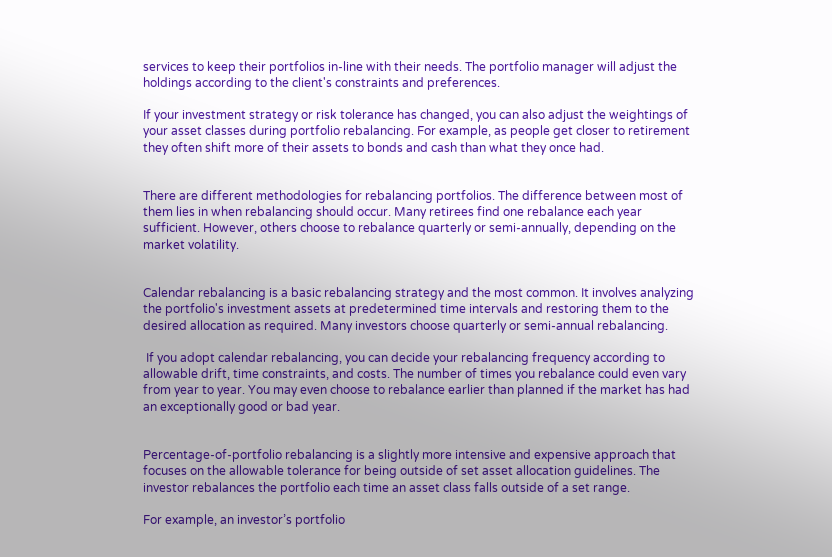services to keep their portfolios in-line with their needs. The portfolio manager will adjust the holdings according to the client's constraints and preferences.

If your investment strategy or risk tolerance has changed, you can also adjust the weightings of your asset classes during portfolio rebalancing. For example, as people get closer to retirement they often shift more of their assets to bonds and cash than what they once had.


There are different methodologies for rebalancing portfolios. The difference between most of them lies in when rebalancing should occur. Many retirees find one rebalance each year sufficient. However, others choose to rebalance quarterly or semi-annually, depending on the market volatility.


Calendar rebalancing is a basic rebalancing strategy and the most common. It involves analyzing the portfolio's investment assets at predetermined time intervals and restoring them to the desired allocation as required. Many investors choose quarterly or semi-annual rebalancing.

 If you adopt calendar rebalancing, you can decide your rebalancing frequency according to allowable drift, time constraints, and costs. The number of times you rebalance could even vary from year to year. You may even choose to rebalance earlier than planned if the market has had an exceptionally good or bad year.


Percentage-of-portfolio rebalancing is a slightly more intensive and expensive approach that focuses on the allowable tolerance for being outside of set asset allocation guidelines. The investor rebalances the portfolio each time an asset class falls outside of a set range.

For example, an investor’s portfolio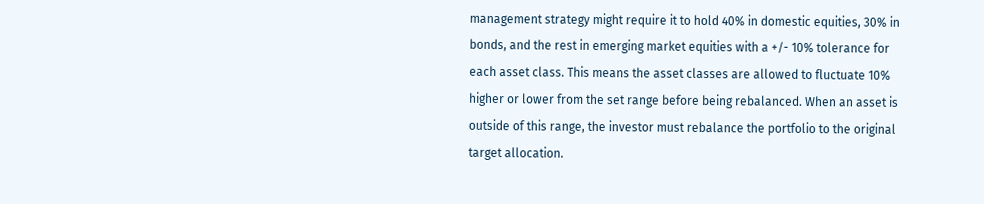management strategy might require it to hold 40% in domestic equities, 30% in bonds, and the rest in emerging market equities with a +/- 10% tolerance for each asset class. This means the asset classes are allowed to fluctuate 10% higher or lower from the set range before being rebalanced. When an asset is outside of this range, the investor must rebalance the portfolio to the original target allocation.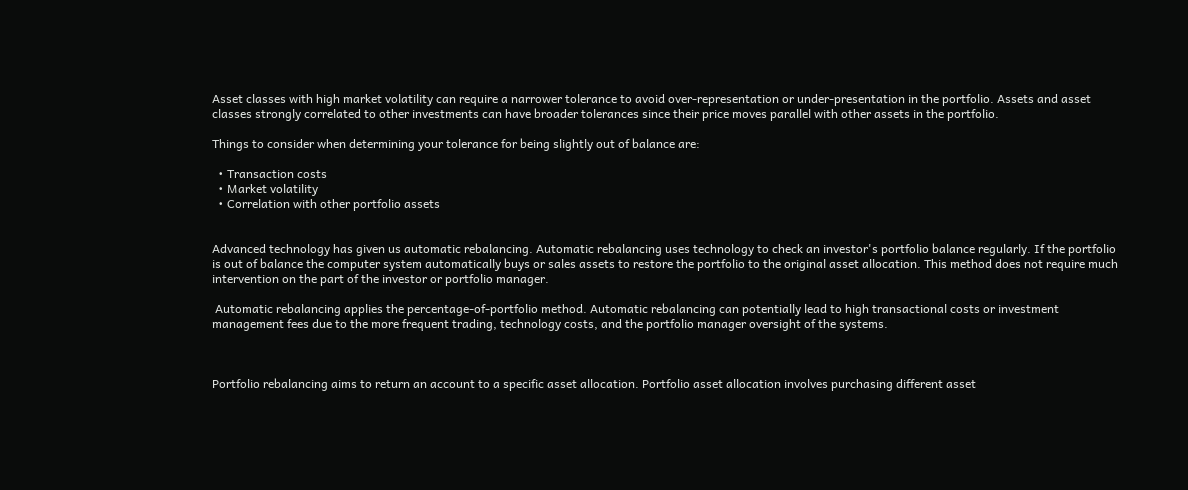Asset classes with high market volatility can require a narrower tolerance to avoid over-representation or under-presentation in the portfolio. Assets and asset classes strongly correlated to other investments can have broader tolerances since their price moves parallel with other assets in the portfolio.

Things to consider when determining your tolerance for being slightly out of balance are:

  • Transaction costs
  • Market volatility
  • Correlation with other portfolio assets


Advanced technology has given us automatic rebalancing. Automatic rebalancing uses technology to check an investor's portfolio balance regularly. If the portfolio is out of balance the computer system automatically buys or sales assets to restore the portfolio to the original asset allocation. This method does not require much intervention on the part of the investor or portfolio manager.

 Automatic rebalancing applies the percentage-of-portfolio method. Automatic rebalancing can potentially lead to high transactional costs or investment management fees due to the more frequent trading, technology costs, and the portfolio manager oversight of the systems.



Portfolio rebalancing aims to return an account to a specific asset allocation. Portfolio asset allocation involves purchasing different asset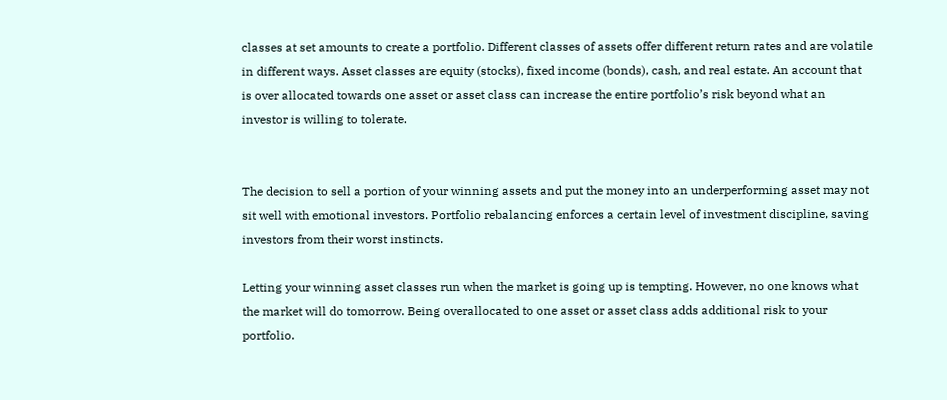classes at set amounts to create a portfolio. Different classes of assets offer different return rates and are volatile in different ways. Asset classes are equity (stocks), fixed income (bonds), cash, and real estate. An account that is over allocated towards one asset or asset class can increase the entire portfolio’s risk beyond what an investor is willing to tolerate.


The decision to sell a portion of your winning assets and put the money into an underperforming asset may not sit well with emotional investors. Portfolio rebalancing enforces a certain level of investment discipline, saving investors from their worst instincts.

Letting your winning asset classes run when the market is going up is tempting. However, no one knows what the market will do tomorrow. Being overallocated to one asset or asset class adds additional risk to your portfolio.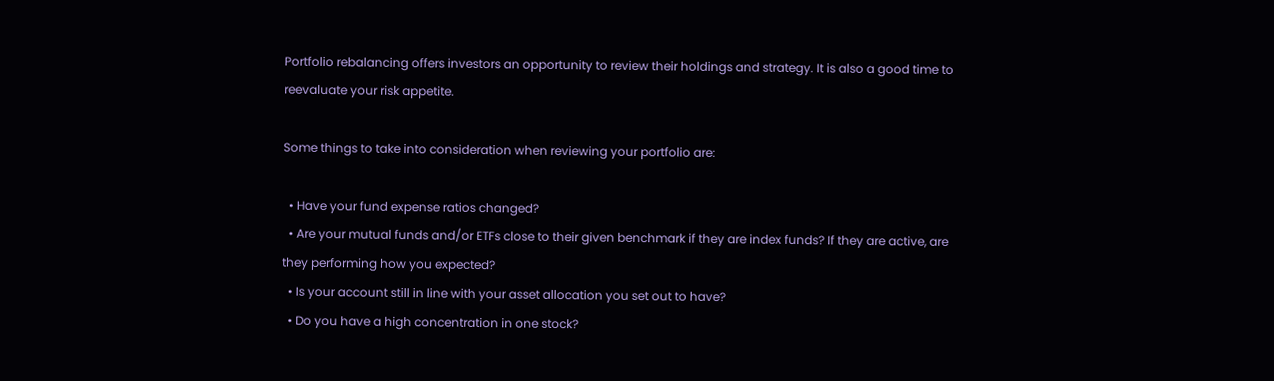Portfolio rebalancing offers investors an opportunity to review their holdings and strategy. It is also a good time to reevaluate your risk appetite.

Some things to take into consideration when reviewing your portfolio are:

  • Have your fund expense ratios changed?
  • Are your mutual funds and/or ETFs close to their given benchmark if they are index funds? If they are active, are they performing how you expected?
  • Is your account still in line with your asset allocation you set out to have?
  • Do you have a high concentration in one stock?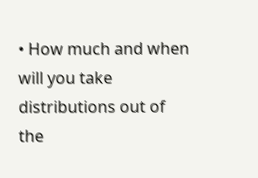• How much and when will you take distributions out of the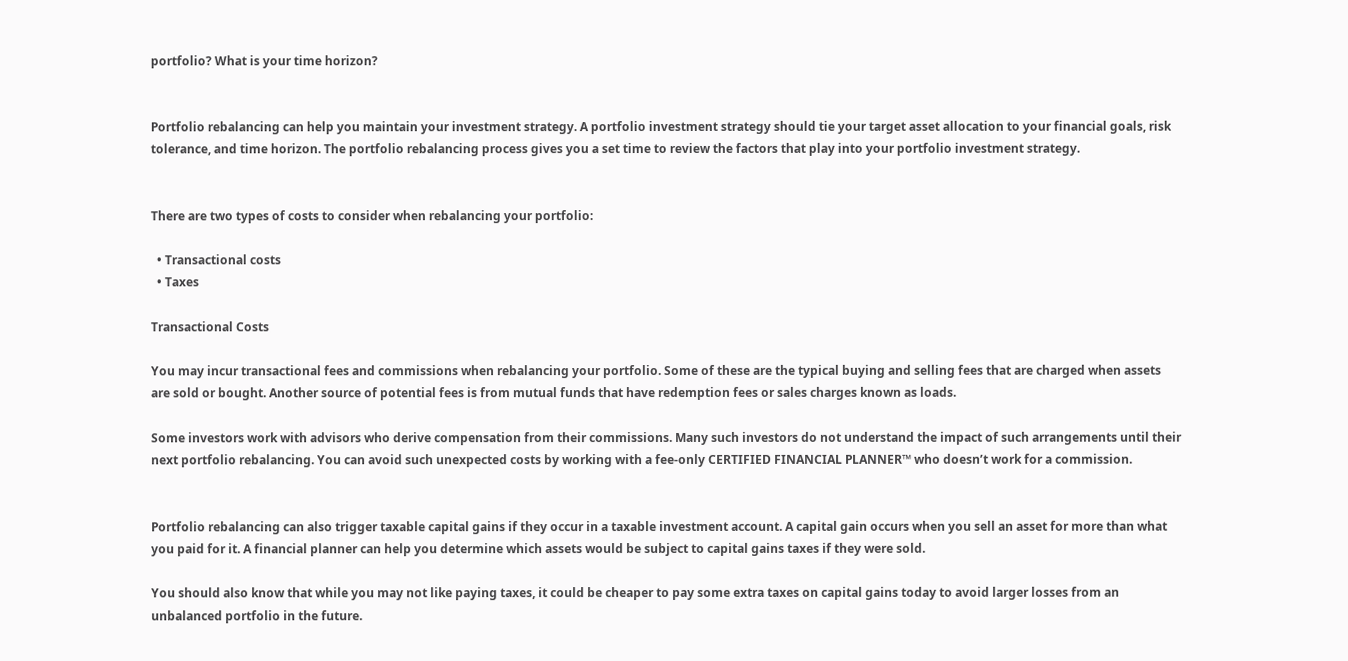portfolio? What is your time horizon?


Portfolio rebalancing can help you maintain your investment strategy. A portfolio investment strategy should tie your target asset allocation to your financial goals, risk tolerance, and time horizon. The portfolio rebalancing process gives you a set time to review the factors that play into your portfolio investment strategy.


There are two types of costs to consider when rebalancing your portfolio:

  • Transactional costs
  • Taxes

Transactional Costs

You may incur transactional fees and commissions when rebalancing your portfolio. Some of these are the typical buying and selling fees that are charged when assets are sold or bought. Another source of potential fees is from mutual funds that have redemption fees or sales charges known as loads.

Some investors work with advisors who derive compensation from their commissions. Many such investors do not understand the impact of such arrangements until their next portfolio rebalancing. You can avoid such unexpected costs by working with a fee-only CERTIFIED FINANCIAL PLANNER™ who doesn’t work for a commission.


Portfolio rebalancing can also trigger taxable capital gains if they occur in a taxable investment account. A capital gain occurs when you sell an asset for more than what you paid for it. A financial planner can help you determine which assets would be subject to capital gains taxes if they were sold.

You should also know that while you may not like paying taxes, it could be cheaper to pay some extra taxes on capital gains today to avoid larger losses from an unbalanced portfolio in the future.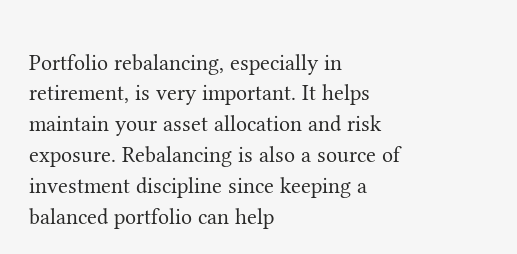Portfolio rebalancing, especially in retirement, is very important. It helps maintain your asset allocation and risk exposure. Rebalancing is also a source of investment discipline since keeping a balanced portfolio can help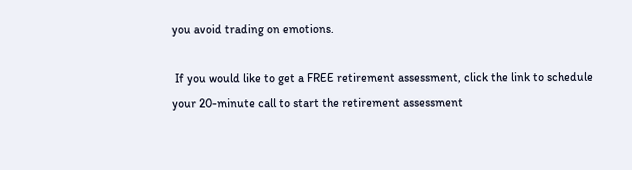you avoid trading on emotions.

 If you would like to get a FREE retirement assessment, click the link to schedule your 20-minute call to start the retirement assessment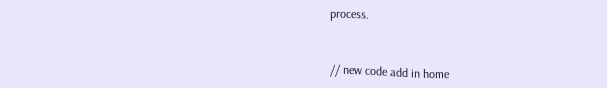process.



// new code add in home